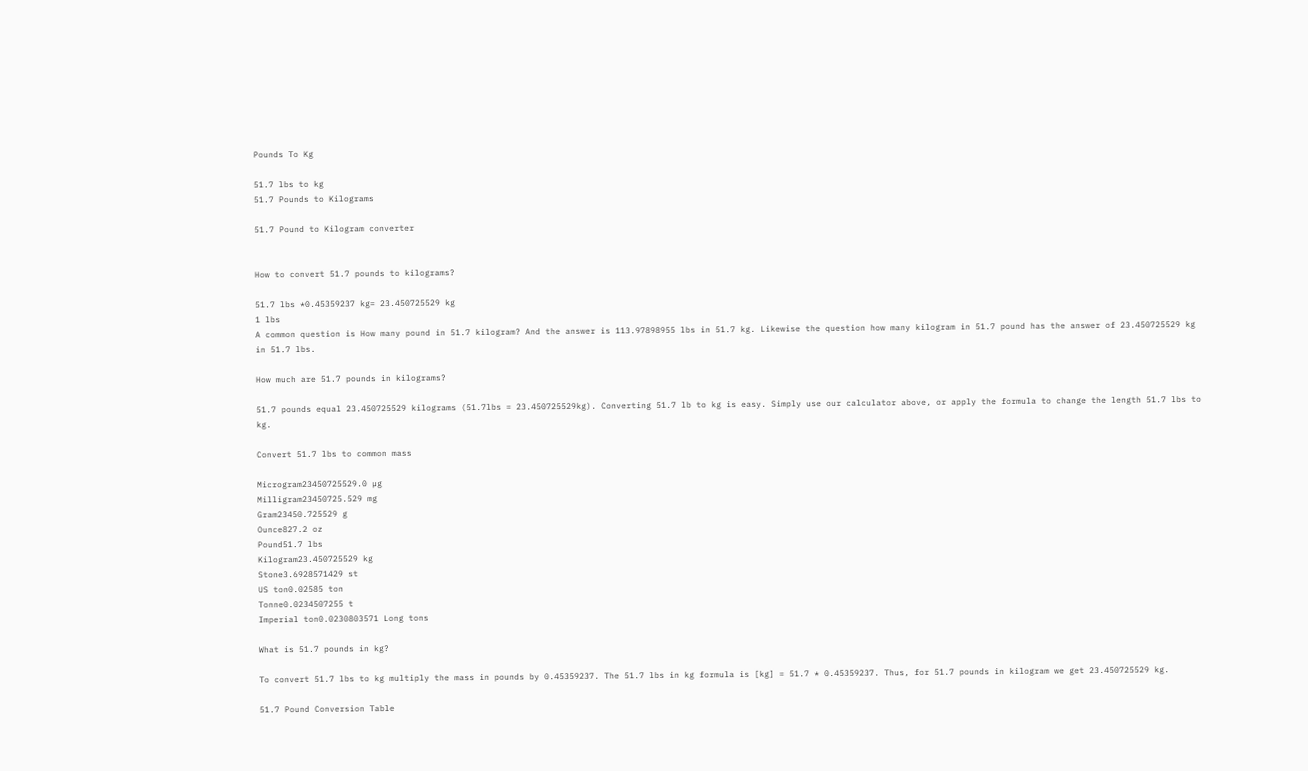Pounds To Kg

51.7 lbs to kg
51.7 Pounds to Kilograms

51.7 Pound to Kilogram converter


How to convert 51.7 pounds to kilograms?

51.7 lbs *0.45359237 kg= 23.450725529 kg
1 lbs
A common question is How many pound in 51.7 kilogram? And the answer is 113.97898955 lbs in 51.7 kg. Likewise the question how many kilogram in 51.7 pound has the answer of 23.450725529 kg in 51.7 lbs.

How much are 51.7 pounds in kilograms?

51.7 pounds equal 23.450725529 kilograms (51.7lbs = 23.450725529kg). Converting 51.7 lb to kg is easy. Simply use our calculator above, or apply the formula to change the length 51.7 lbs to kg.

Convert 51.7 lbs to common mass

Microgram23450725529.0 µg
Milligram23450725.529 mg
Gram23450.725529 g
Ounce827.2 oz
Pound51.7 lbs
Kilogram23.450725529 kg
Stone3.6928571429 st
US ton0.02585 ton
Tonne0.0234507255 t
Imperial ton0.0230803571 Long tons

What is 51.7 pounds in kg?

To convert 51.7 lbs to kg multiply the mass in pounds by 0.45359237. The 51.7 lbs in kg formula is [kg] = 51.7 * 0.45359237. Thus, for 51.7 pounds in kilogram we get 23.450725529 kg.

51.7 Pound Conversion Table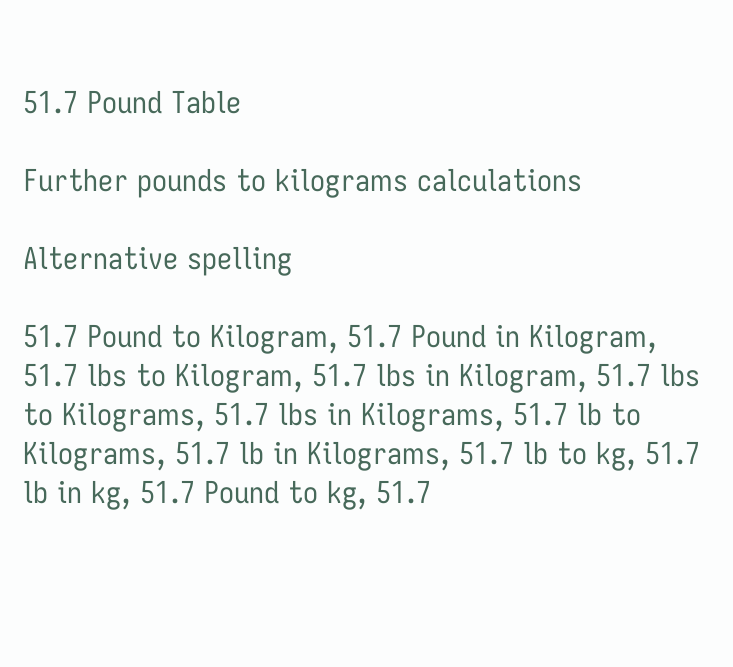51.7 Pound Table

Further pounds to kilograms calculations

Alternative spelling

51.7 Pound to Kilogram, 51.7 Pound in Kilogram, 51.7 lbs to Kilogram, 51.7 lbs in Kilogram, 51.7 lbs to Kilograms, 51.7 lbs in Kilograms, 51.7 lb to Kilograms, 51.7 lb in Kilograms, 51.7 lb to kg, 51.7 lb in kg, 51.7 Pound to kg, 51.7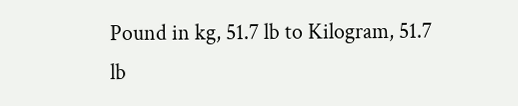Pound in kg, 51.7 lb to Kilogram, 51.7 lb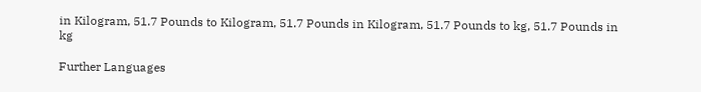in Kilogram, 51.7 Pounds to Kilogram, 51.7 Pounds in Kilogram, 51.7 Pounds to kg, 51.7 Pounds in kg

Further Languages